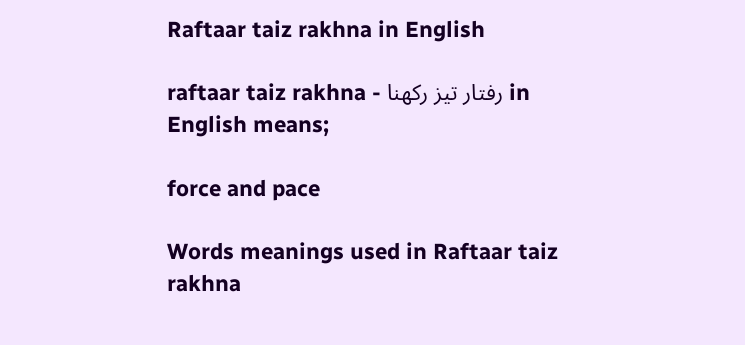Raftaar taiz rakhna in English

raftaar taiz rakhna - رفتار تیز رکھنا in English means;

force and pace

Words meanings used in Raftaar taiz rakhna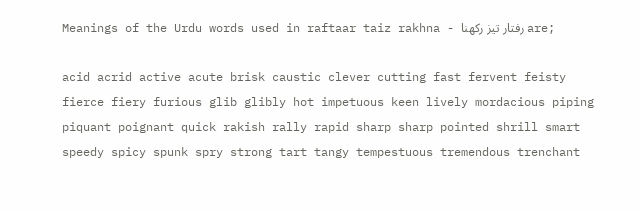Meanings of the Urdu words used in raftaar taiz rakhna - رفتار تیز رکھنا are;

acid acrid active acute brisk caustic clever cutting fast fervent feisty fierce fiery furious glib glibly hot impetuous keen lively mordacious piping piquant poignant quick rakish rally rapid sharp sharp pointed shrill smart speedy spicy spunk spry strong tart tangy tempestuous tremendous trenchant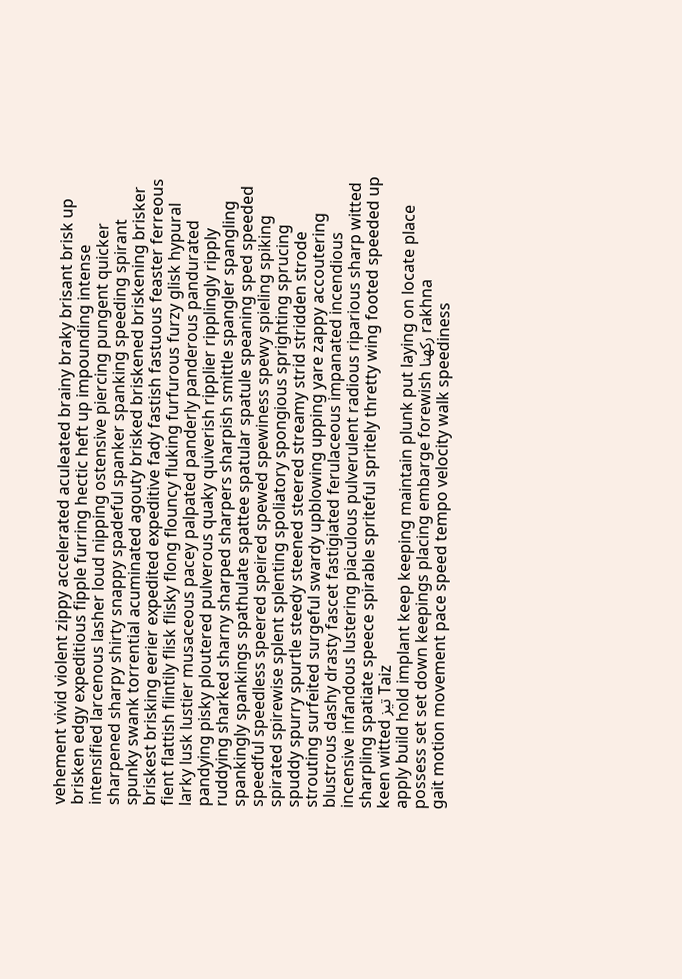vehement vivid violent zippy accelerated aculeated brainy braky brisant brisk up brisken edgy expeditious fipple furring hectic heft up impounding intense intensified larcenous lasher loud nipping ostensive piercing pungent quicker sharpened sharpy shirty snappy spadeful spanker spanking speeding spirant spunky swank torrential acuminated agouty brisked briskened briskening brisker briskest brisking eerier expedited expeditive fady fastish fastuous feaster ferreous fient flattish flintily flisk flisky flong flouncy fluking furfurous furzy glisk hypural larky lusk lustier musaceous pacey palpated panderly panderous pandurated pandying pisky ploutered pulverous quaky quiverish ripplier ripplingly ripply ruddying sharked sharny sharped sharpers sharpish smittle spangler spangling spankingly spankings spathulate spattee spatular spatule speaning sped speeded speedful speedless speered speired spewed spewiness spewy spieling spiking spirated spirewise splent splenting spoliatory spongious sprighting sprucing spuddy spurry spurtle steedy steened steered streamy strid stridden strode strouting surfeited surgeful swardy upblowing upping yare zappy accoutering blustrous dashy drasty fascet fastigiated ferulaceous impanated incendious incensive infandous lustering piaculous pulverulent radious riparious sharp witted sharpling spatiate speece spirable spriteful spritely thretty wing footed speeded up keen witted تیز Taiz
apply build hold implant keep keeping maintain plunk put laying on locate place possess set set down keepings placing embarge forewish رکھنا rakhna
gait motion movement pace speed tempo velocity walk speediness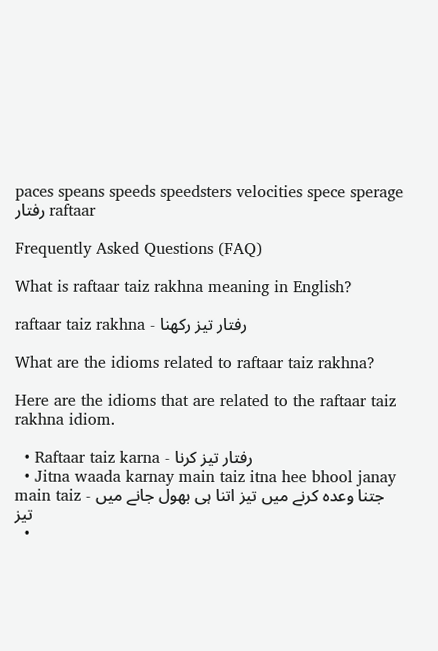paces speans speeds speedsters velocities spece sperage رفتار raftaar

Frequently Asked Questions (FAQ)

What is raftaar taiz rakhna meaning in English?

raftaar taiz rakhna - رفتار تیز رکھنا

What are the idioms related to raftaar taiz rakhna?

Here are the idioms that are related to the raftaar taiz rakhna idiom.

  • Raftaar taiz karna - رفتار تیز کرنا
  • Jitna waada karnay main taiz itna hee bhool janay main taiz - جتنا وعدہ کرنے میں تیز اتنا ہی بھول جانے میں تیز
  •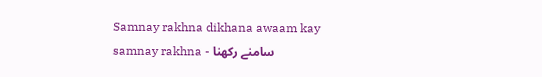Samnay rakhna dikhana awaam kay samnay rakhna - سامنے رکھنا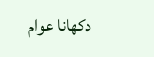دکھانا عوام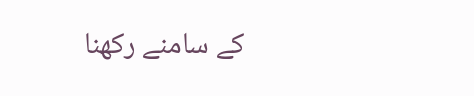کے سامنے رکھنا